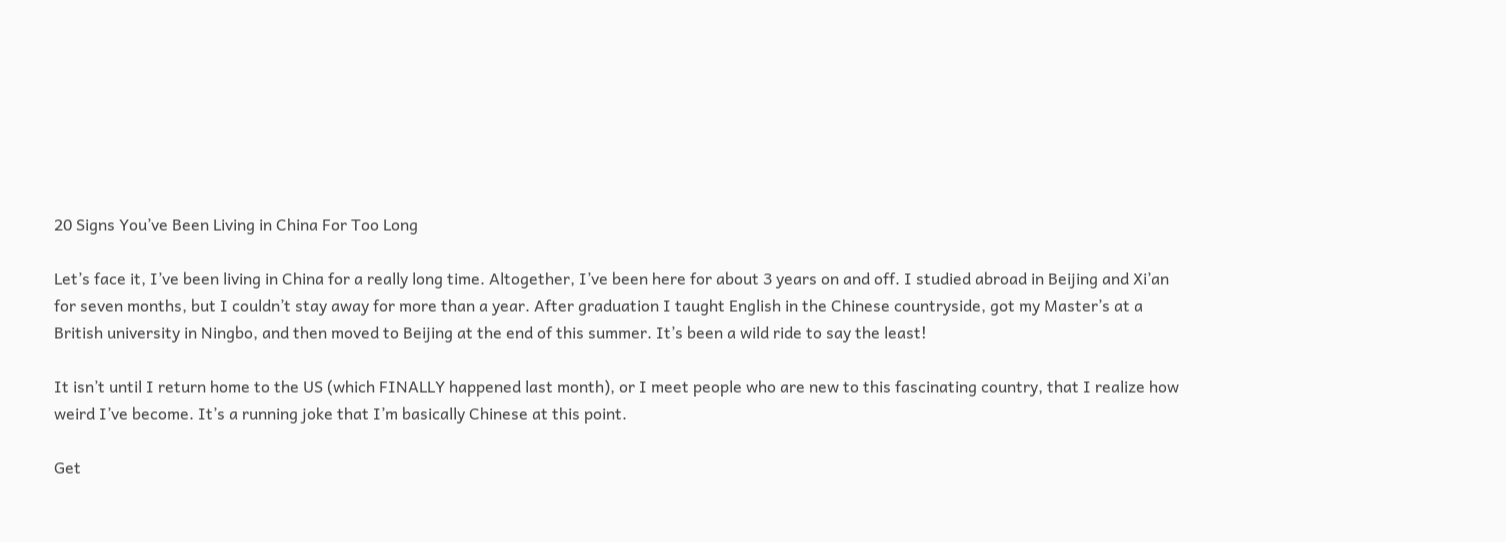20 Signs You’ve Been Living in China For Too Long

Let’s face it, I’ve been living in China for a really long time. Altogether, I’ve been here for about 3 years on and off. I studied abroad in Beijing and Xi’an for seven months, but I couldn’t stay away for more than a year. After graduation I taught English in the Chinese countryside, got my Master’s at a British university in Ningbo, and then moved to Beijing at the end of this summer. It’s been a wild ride to say the least!

It isn’t until I return home to the US (which FINALLY happened last month), or I meet people who are new to this fascinating country, that I realize how weird I’ve become. It’s a running joke that I’m basically Chinese at this point.

Get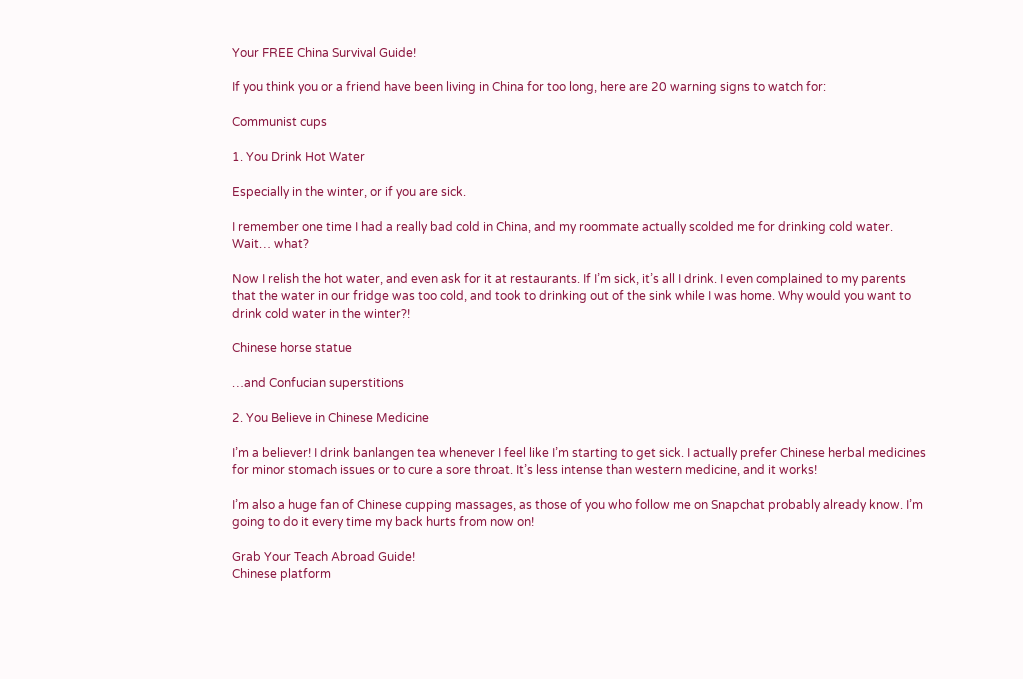Your FREE China Survival Guide!

If you think you or a friend have been living in China for too long, here are 20 warning signs to watch for:

Communist cups

1. You Drink Hot Water

Especially in the winter, or if you are sick.

I remember one time I had a really bad cold in China, and my roommate actually scolded me for drinking cold water. Wait… what?

Now I relish the hot water, and even ask for it at restaurants. If I’m sick, it’s all I drink. I even complained to my parents that the water in our fridge was too cold, and took to drinking out of the sink while I was home. Why would you want to drink cold water in the winter?!

Chinese horse statue

…and Confucian superstitions

2. You Believe in Chinese Medicine

I’m a believer! I drink banlangen tea whenever I feel like I’m starting to get sick. I actually prefer Chinese herbal medicines for minor stomach issues or to cure a sore throat. It’s less intense than western medicine, and it works!

I’m also a huge fan of Chinese cupping massages, as those of you who follow me on Snapchat probably already know. I’m going to do it every time my back hurts from now on!

Grab Your Teach Abroad Guide!
Chinese platform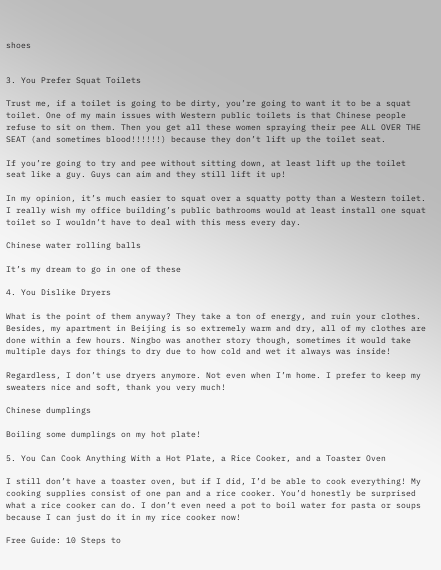shoes


3. You Prefer Squat Toilets

Trust me, if a toilet is going to be dirty, you’re going to want it to be a squat toilet. One of my main issues with Western public toilets is that Chinese people refuse to sit on them. Then you get all these women spraying their pee ALL OVER THE SEAT (and sometimes blood!!!!!!) because they don’t lift up the toilet seat.

If you’re going to try and pee without sitting down, at least lift up the toilet seat like a guy. Guys can aim and they still lift it up!

In my opinion, it’s much easier to squat over a squatty potty than a Western toilet. I really wish my office building’s public bathrooms would at least install one squat toilet so I wouldn’t have to deal with this mess every day.

Chinese water rolling balls

It’s my dream to go in one of these

4. You Dislike Dryers

What is the point of them anyway? They take a ton of energy, and ruin your clothes. Besides, my apartment in Beijing is so extremely warm and dry, all of my clothes are done within a few hours. Ningbo was another story though, sometimes it would take multiple days for things to dry due to how cold and wet it always was inside!

Regardless, I don’t use dryers anymore. Not even when I’m home. I prefer to keep my sweaters nice and soft, thank you very much!

Chinese dumplings

Boiling some dumplings on my hot plate!

5. You Can Cook Anything With a Hot Plate, a Rice Cooker, and a Toaster Oven

I still don’t have a toaster oven, but if I did, I’d be able to cook everything! My cooking supplies consist of one pan and a rice cooker. You’d honestly be surprised what a rice cooker can do. I don’t even need a pot to boil water for pasta or soups because I can just do it in my rice cooker now!

Free Guide: 10 Steps to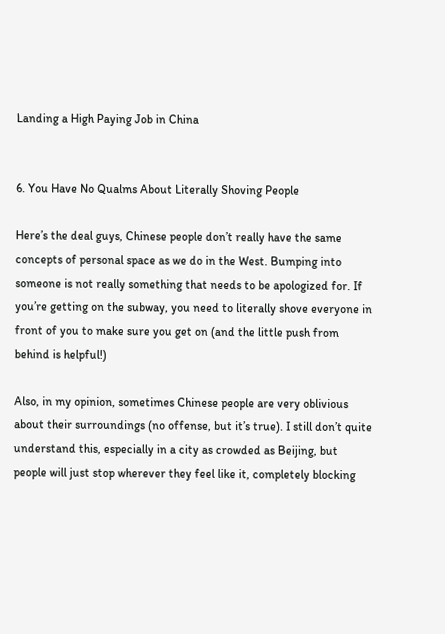Landing a High Paying Job in China


6. You Have No Qualms About Literally Shoving People

Here’s the deal guys, Chinese people don’t really have the same concepts of personal space as we do in the West. Bumping into someone is not really something that needs to be apologized for. If you’re getting on the subway, you need to literally shove everyone in front of you to make sure you get on (and the little push from behind is helpful!)

Also, in my opinion, sometimes Chinese people are very oblivious about their surroundings (no offense, but it’s true). I still don’t quite understand this, especially in a city as crowded as Beijing, but people will just stop wherever they feel like it, completely blocking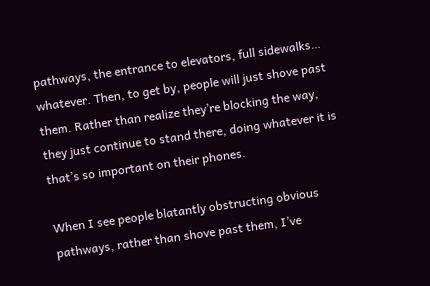pathways, the entrance to elevators, full sidewalks… whatever. Then, to get by, people will just shove past them. Rather than realize they’re blocking the way, they just continue to stand there, doing whatever it is that’s so important on their phones.

When I see people blatantly obstructing obvious pathways, rather than shove past them, I’ve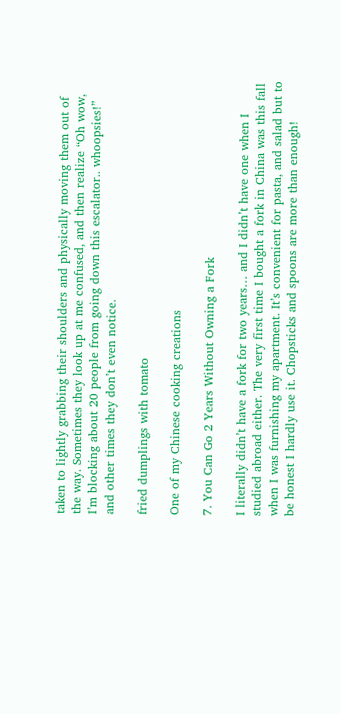taken to lightly grabbing their shoulders and physically moving them out of the way. Sometimes they look up at me confused, and then realize “Oh wow, I’m blocking about 20 people from going down this escalator.. whoopsies!” and other times they don’t even notice.

fried dumplings with tomato

One of my Chinese cooking creations

7. You Can Go 2 Years Without Owning a Fork

I literally didn’t have a fork for two years… and I didn’t have one when I studied abroad either. The very first time I bought a fork in China was this fall when I was furnishing my apartment. It’s convenient for pasta, and salad but to be honest I hardly use it. Chopsticks and spoons are more than enough!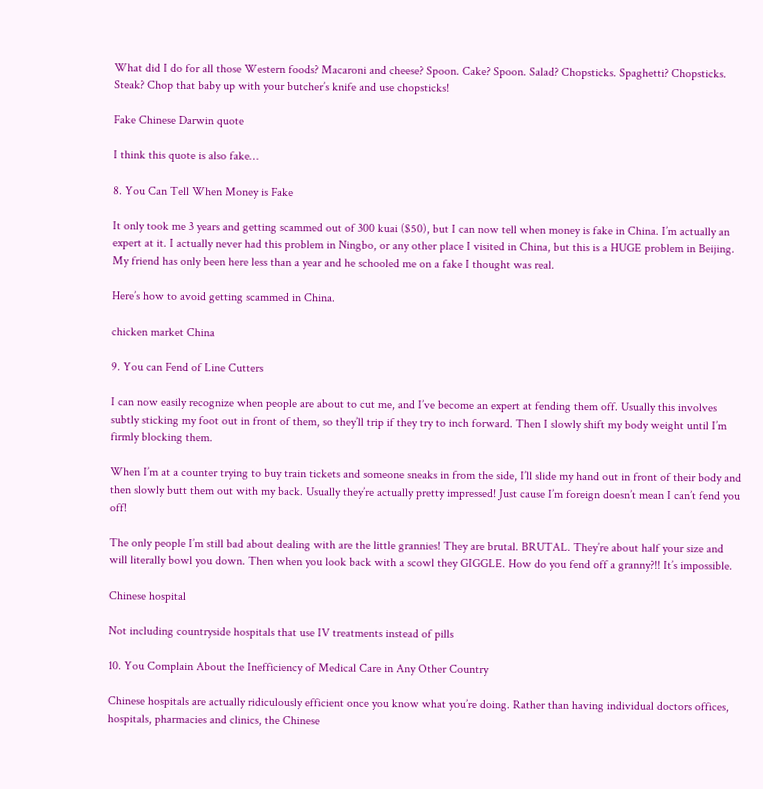What did I do for all those Western foods? Macaroni and cheese? Spoon. Cake? Spoon. Salad? Chopsticks. Spaghetti? Chopsticks. Steak? Chop that baby up with your butcher’s knife and use chopsticks!

Fake Chinese Darwin quote

I think this quote is also fake…

8. You Can Tell When Money is Fake

It only took me 3 years and getting scammed out of 300 kuai ($50), but I can now tell when money is fake in China. I’m actually an expert at it. I actually never had this problem in Ningbo, or any other place I visited in China, but this is a HUGE problem in Beijing. My friend has only been here less than a year and he schooled me on a fake I thought was real.

Here’s how to avoid getting scammed in China.

chicken market China

9. You can Fend of Line Cutters

I can now easily recognize when people are about to cut me, and I’ve become an expert at fending them off. Usually this involves subtly sticking my foot out in front of them, so they’ll trip if they try to inch forward. Then I slowly shift my body weight until I’m firmly blocking them.

When I’m at a counter trying to buy train tickets and someone sneaks in from the side, I’ll slide my hand out in front of their body and then slowly butt them out with my back. Usually they’re actually pretty impressed! Just cause I’m foreign doesn’t mean I can’t fend you off!

The only people I’m still bad about dealing with are the little grannies! They are brutal. BRUTAL. They’re about half your size and will literally bowl you down. Then when you look back with a scowl they GIGGLE. How do you fend off a granny?!! It’s impossible.

Chinese hospital

Not including countryside hospitals that use IV treatments instead of pills

10. You Complain About the Inefficiency of Medical Care in Any Other Country

Chinese hospitals are actually ridiculously efficient once you know what you’re doing. Rather than having individual doctors offices, hospitals, pharmacies and clinics, the Chinese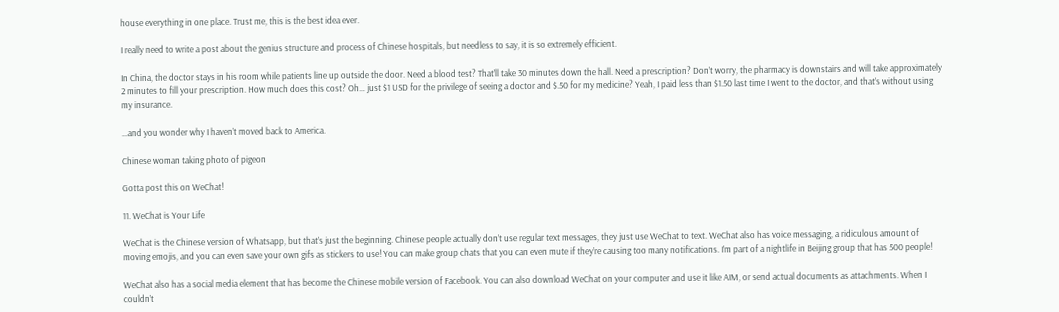house everything in one place. Trust me, this is the best idea ever.

I really need to write a post about the genius structure and process of Chinese hospitals, but needless to say, it is so extremely efficient.

In China, the doctor stays in his room while patients line up outside the door. Need a blood test? That’ll take 30 minutes down the hall. Need a prescription? Don’t worry, the pharmacy is downstairs and will take approximately 2 minutes to fill your prescription. How much does this cost? Oh… just $1 USD for the privilege of seeing a doctor and $.50 for my medicine? Yeah, I paid less than $1.50 last time I went to the doctor, and that’s without using my insurance.

…and you wonder why I haven’t moved back to America.

Chinese woman taking photo of pigeon

Gotta post this on WeChat!

11. WeChat is Your Life

WeChat is the Chinese version of Whatsapp, but that’s just the beginning. Chinese people actually don’t use regular text messages, they just use WeChat to text. WeChat also has voice messaging, a ridiculous amount of moving emojis, and you can even save your own gifs as stickers to use! You can make group chats that you can even mute if they’re causing too many notifications. I’m part of a nightlife in Beijing group that has 500 people!

WeChat also has a social media element that has become the Chinese mobile version of Facebook. You can also download WeChat on your computer and use it like AIM, or send actual documents as attachments. When I couldn’t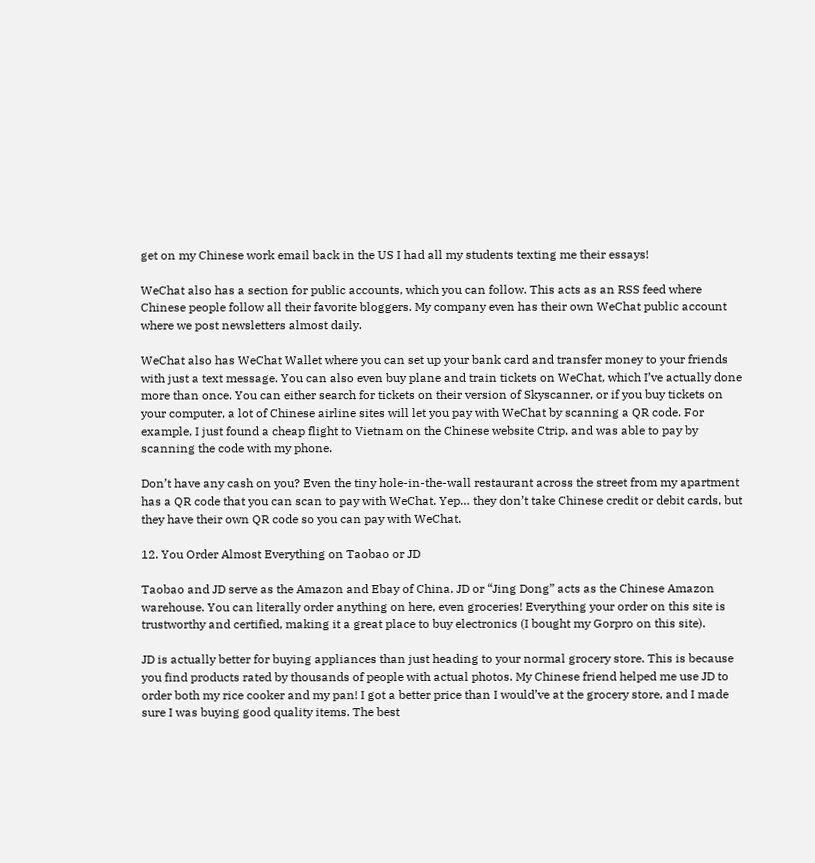get on my Chinese work email back in the US I had all my students texting me their essays!

WeChat also has a section for public accounts, which you can follow. This acts as an RSS feed where Chinese people follow all their favorite bloggers. My company even has their own WeChat public account where we post newsletters almost daily.

WeChat also has WeChat Wallet where you can set up your bank card and transfer money to your friends with just a text message. You can also even buy plane and train tickets on WeChat, which I’ve actually done more than once. You can either search for tickets on their version of Skyscanner, or if you buy tickets on your computer, a lot of Chinese airline sites will let you pay with WeChat by scanning a QR code. For example, I just found a cheap flight to Vietnam on the Chinese website Ctrip, and was able to pay by scanning the code with my phone.

Don’t have any cash on you? Even the tiny hole-in-the-wall restaurant across the street from my apartment has a QR code that you can scan to pay with WeChat. Yep… they don’t take Chinese credit or debit cards, but they have their own QR code so you can pay with WeChat.

12. You Order Almost Everything on Taobao or JD

Taobao and JD serve as the Amazon and Ebay of China. JD or “Jing Dong” acts as the Chinese Amazon warehouse. You can literally order anything on here, even groceries! Everything your order on this site is trustworthy and certified, making it a great place to buy electronics (I bought my Gorpro on this site).

JD is actually better for buying appliances than just heading to your normal grocery store. This is because you find products rated by thousands of people with actual photos. My Chinese friend helped me use JD to order both my rice cooker and my pan! I got a better price than I would’ve at the grocery store, and I made sure I was buying good quality items. The best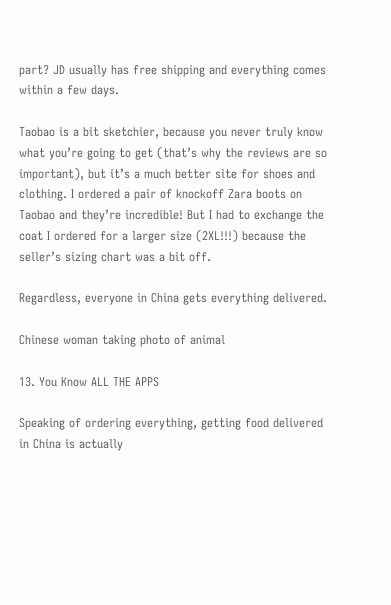part? JD usually has free shipping and everything comes within a few days.

Taobao is a bit sketchier, because you never truly know what you’re going to get (that’s why the reviews are so important), but it’s a much better site for shoes and clothing. I ordered a pair of knockoff Zara boots on Taobao and they’re incredible! But I had to exchange the coat I ordered for a larger size (2XL!!!) because the seller’s sizing chart was a bit off.

Regardless, everyone in China gets everything delivered.

Chinese woman taking photo of animal

13. You Know ALL THE APPS

Speaking of ordering everything, getting food delivered in China is actually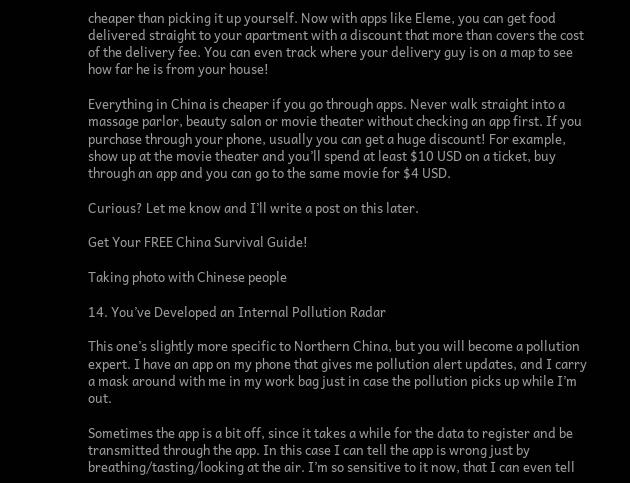cheaper than picking it up yourself. Now with apps like Eleme, you can get food delivered straight to your apartment with a discount that more than covers the cost of the delivery fee. You can even track where your delivery guy is on a map to see how far he is from your house!

Everything in China is cheaper if you go through apps. Never walk straight into a massage parlor, beauty salon or movie theater without checking an app first. If you purchase through your phone, usually you can get a huge discount! For example, show up at the movie theater and you’ll spend at least $10 USD on a ticket, buy through an app and you can go to the same movie for $4 USD.

Curious? Let me know and I’ll write a post on this later.

Get Your FREE China Survival Guide!

Taking photo with Chinese people

14. You’ve Developed an Internal Pollution Radar

This one’s slightly more specific to Northern China, but you will become a pollution expert. I have an app on my phone that gives me pollution alert updates, and I carry a mask around with me in my work bag just in case the pollution picks up while I’m out.

Sometimes the app is a bit off, since it takes a while for the data to register and be transmitted through the app. In this case I can tell the app is wrong just by breathing/tasting/looking at the air. I’m so sensitive to it now, that I can even tell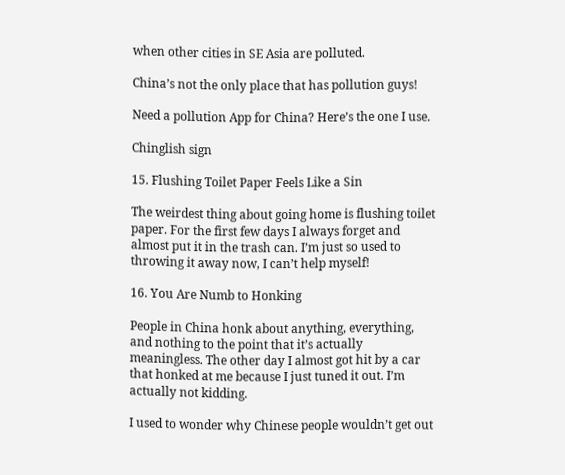when other cities in SE Asia are polluted.

China’s not the only place that has pollution guys!

Need a pollution App for China? Here’s the one I use.

Chinglish sign

15. Flushing Toilet Paper Feels Like a Sin

The weirdest thing about going home is flushing toilet paper. For the first few days I always forget and almost put it in the trash can. I’m just so used to throwing it away now, I can’t help myself!

16. You Are Numb to Honking

People in China honk about anything, everything, and nothing to the point that it’s actually meaningless. The other day I almost got hit by a car that honked at me because I just tuned it out. I’m actually not kidding.

I used to wonder why Chinese people wouldn’t get out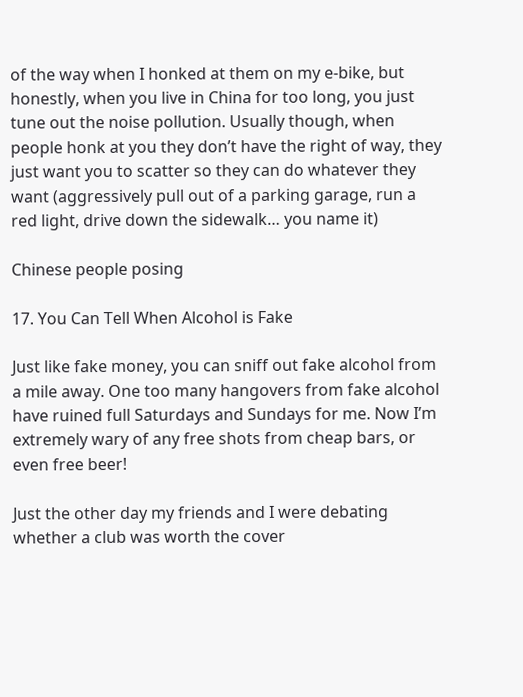of the way when I honked at them on my e-bike, but honestly, when you live in China for too long, you just tune out the noise pollution. Usually though, when people honk at you they don’t have the right of way, they just want you to scatter so they can do whatever they want (aggressively pull out of a parking garage, run a red light, drive down the sidewalk… you name it)

Chinese people posing

17. You Can Tell When Alcohol is Fake

Just like fake money, you can sniff out fake alcohol from a mile away. One too many hangovers from fake alcohol have ruined full Saturdays and Sundays for me. Now I’m extremely wary of any free shots from cheap bars, or even free beer!

Just the other day my friends and I were debating whether a club was worth the cover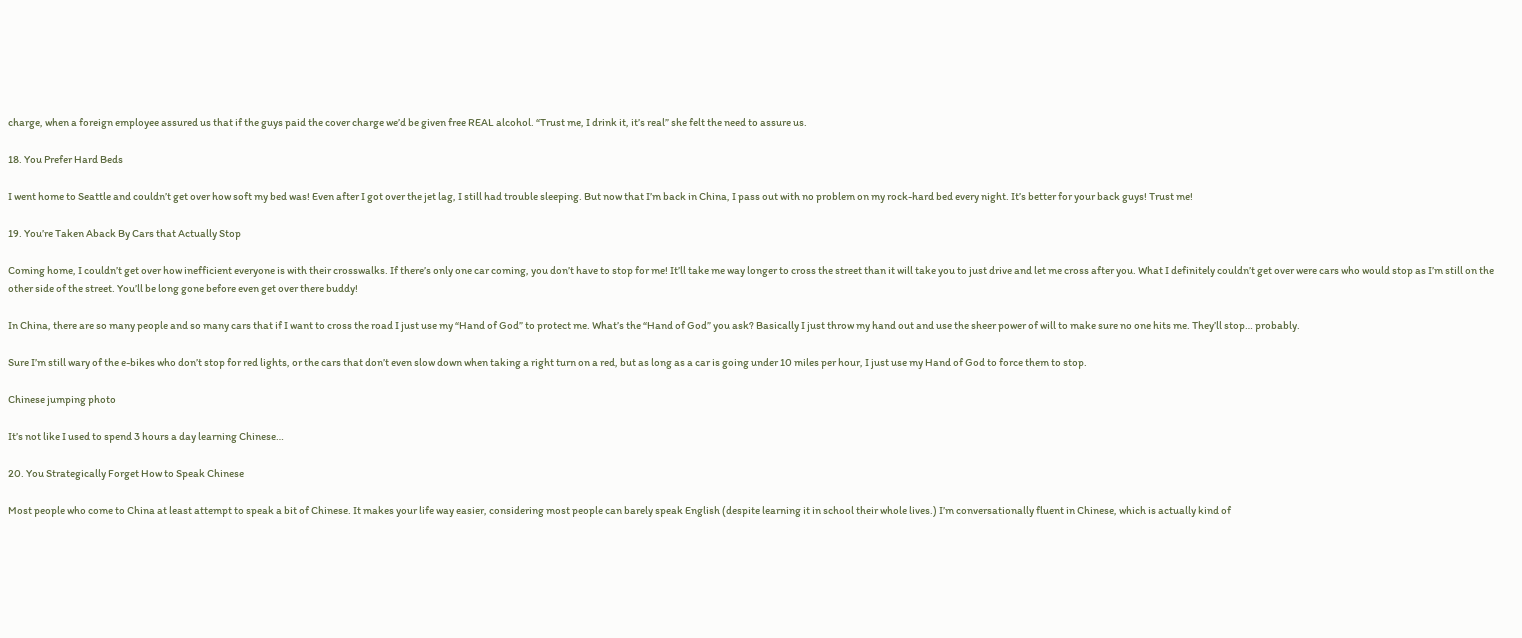charge, when a foreign employee assured us that if the guys paid the cover charge we’d be given free REAL alcohol. “Trust me, I drink it, it’s real” she felt the need to assure us.

18. You Prefer Hard Beds

I went home to Seattle and couldn’t get over how soft my bed was! Even after I got over the jet lag, I still had trouble sleeping. But now that I’m back in China, I pass out with no problem on my rock-hard bed every night. It’s better for your back guys! Trust me!

19. You’re Taken Aback By Cars that Actually Stop

Coming home, I couldn’t get over how inefficient everyone is with their crosswalks. If there’s only one car coming, you don’t have to stop for me! It’ll take me way longer to cross the street than it will take you to just drive and let me cross after you. What I definitely couldn’t get over were cars who would stop as I’m still on the other side of the street. You’ll be long gone before even get over there buddy!

In China, there are so many people and so many cars that if I want to cross the road I just use my “Hand of God” to protect me. What’s the “Hand of God” you ask? Basically I just throw my hand out and use the sheer power of will to make sure no one hits me. They’ll stop… probably.

Sure I’m still wary of the e-bikes who don’t stop for red lights, or the cars that don’t even slow down when taking a right turn on a red, but as long as a car is going under 10 miles per hour, I just use my Hand of God to force them to stop.

Chinese jumping photo

It’s not like I used to spend 3 hours a day learning Chinese…

20. You Strategically Forget How to Speak Chinese

Most people who come to China at least attempt to speak a bit of Chinese. It makes your life way easier, considering most people can barely speak English (despite learning it in school their whole lives.) I’m conversationally fluent in Chinese, which is actually kind of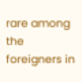rare among the foreigners in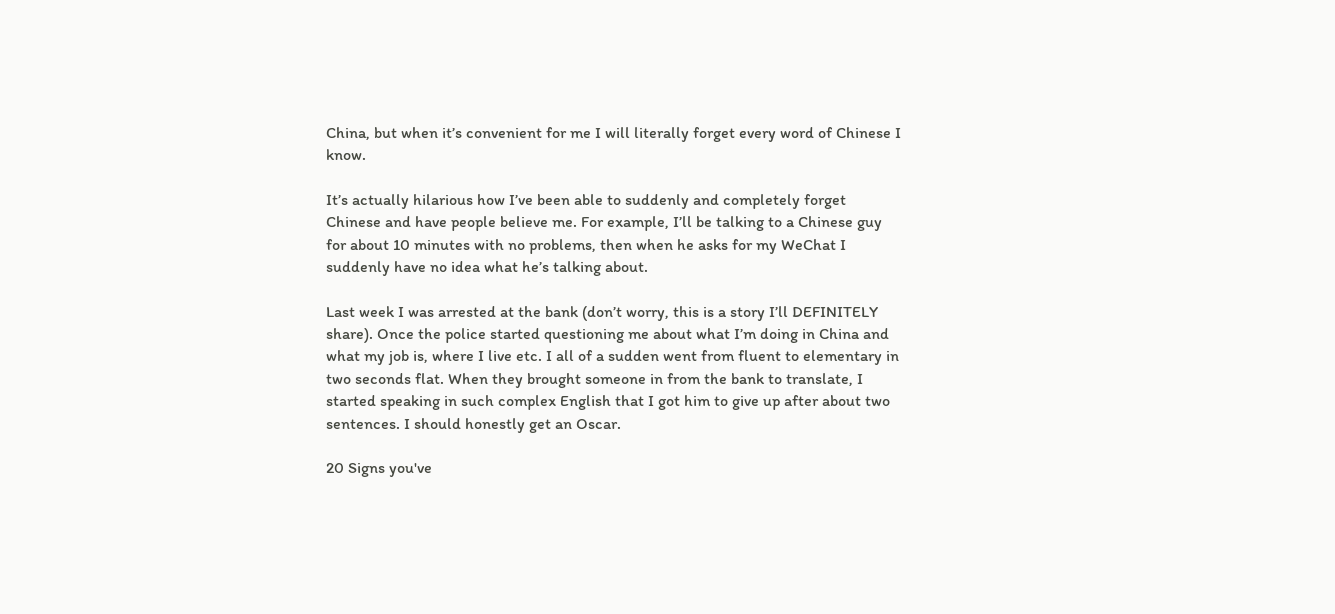China, but when it’s convenient for me I will literally forget every word of Chinese I know.

It’s actually hilarious how I’ve been able to suddenly and completely forget Chinese and have people believe me. For example, I’ll be talking to a Chinese guy for about 10 minutes with no problems, then when he asks for my WeChat I suddenly have no idea what he’s talking about.

Last week I was arrested at the bank (don’t worry, this is a story I’ll DEFINITELY share). Once the police started questioning me about what I’m doing in China and what my job is, where I live etc. I all of a sudden went from fluent to elementary in two seconds flat. When they brought someone in from the bank to translate, I started speaking in such complex English that I got him to give up after about two sentences. I should honestly get an Oscar.

20 Signs you've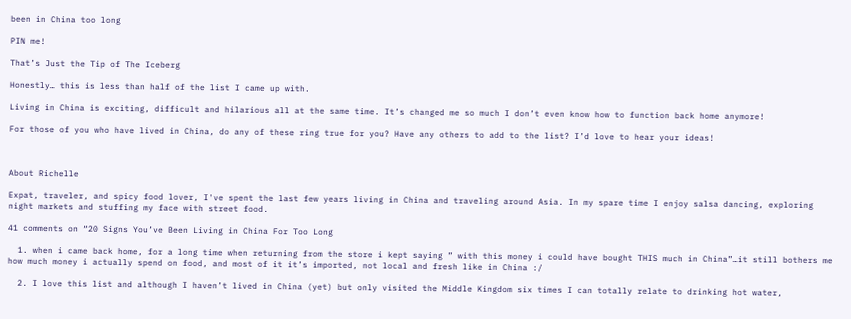been in China too long

PIN me!

That’s Just the Tip of The Iceberg

Honestly… this is less than half of the list I came up with.

Living in China is exciting, difficult and hilarious all at the same time. It’s changed me so much I don’t even know how to function back home anymore!

For those of you who have lived in China, do any of these ring true for you? Have any others to add to the list? I’d love to hear your ideas!



About Richelle

Expat, traveler, and spicy food lover, I've spent the last few years living in China and traveling around Asia. In my spare time I enjoy salsa dancing, exploring night markets and stuffing my face with street food.

41 comments on “20 Signs You’ve Been Living in China For Too Long

  1. when i came back home, for a long time when returning from the store i kept saying ” with this money i could have bought THIS much in China”…it still bothers me how much money i actually spend on food, and most of it it’s imported, not local and fresh like in China :/

  2. I love this list and although I haven’t lived in China (yet) but only visited the Middle Kingdom six times I can totally relate to drinking hot water,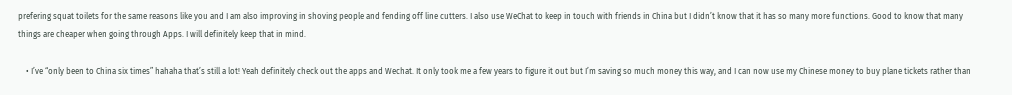prefering squat toilets for the same reasons like you and I am also improving in shoving people and fending off line cutters. I also use WeChat to keep in touch with friends in China but I didn’t know that it has so many more functions. Good to know that many things are cheaper when going through Apps. I will definitely keep that in mind.

    • I’ve “only been to China six times” hahaha that’s still a lot! Yeah definitely check out the apps and Wechat. It only took me a few years to figure it out but I’m saving so much money this way, and I can now use my Chinese money to buy plane tickets rather than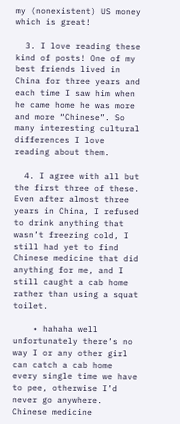my (nonexistent) US money which is great!

  3. I love reading these kind of posts! One of my best friends lived in China for three years and each time I saw him when he came home he was more and more “Chinese”. So many interesting cultural differences I love reading about them.

  4. I agree with all but the first three of these. Even after almost three years in China, I refused to drink anything that wasn’t freezing cold, I still had yet to find Chinese medicine that did anything for me, and I still caught a cab home rather than using a squat toilet.

    • hahaha well unfortunately there’s no way I or any other girl can catch a cab home every single time we have to pee, otherwise I’d never go anywhere. Chinese medicine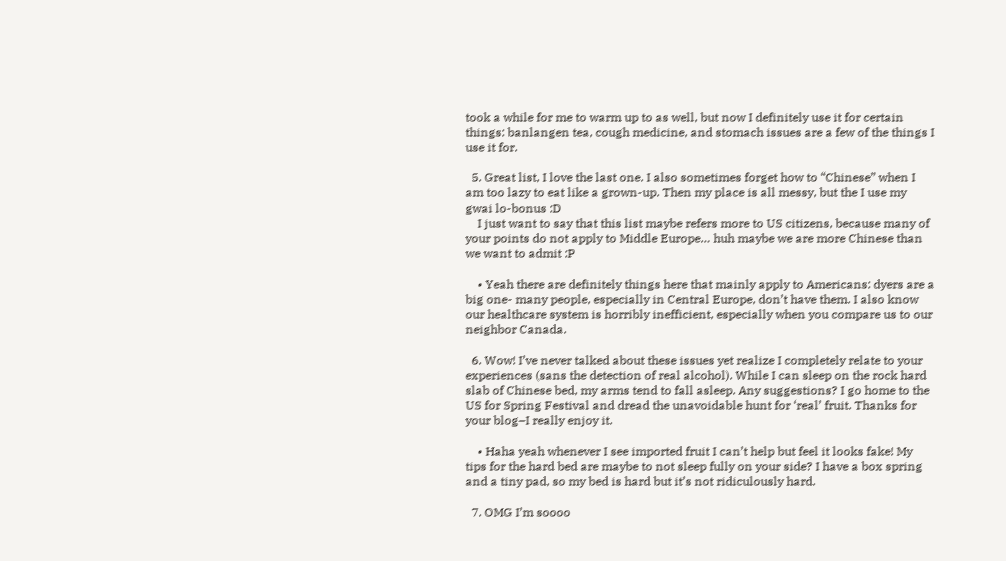took a while for me to warm up to as well, but now I definitely use it for certain things: banlangen tea, cough medicine, and stomach issues are a few of the things I use it for.

  5. Great list, I love the last one. I also sometimes forget how to “Chinese” when I am too lazy to eat like a grown-up. Then my place is all messy, but the I use my gwai lo-bonus :D
    I just want to say that this list maybe refers more to US citizens, because many of your points do not apply to Middle Europe… huh maybe we are more Chinese than we want to admit :P

    • Yeah there are definitely things here that mainly apply to Americans: dyers are a big one- many people, especially in Central Europe, don’t have them. I also know our healthcare system is horribly inefficient, especially when you compare us to our neighbor Canada.

  6. Wow! I’ve never talked about these issues yet realize I completely relate to your experiences (sans the detection of real alcohol). While I can sleep on the rock hard slab of Chinese bed, my arms tend to fall asleep. Any suggestions? I go home to the US for Spring Festival and dread the unavoidable hunt for ‘real’ fruit. Thanks for your blog–I really enjoy it.

    • Haha yeah whenever I see imported fruit I can’t help but feel it looks fake! My tips for the hard bed are maybe to not sleep fully on your side? I have a box spring and a tiny pad, so my bed is hard but it’s not ridiculously hard.

  7. OMG I’m soooo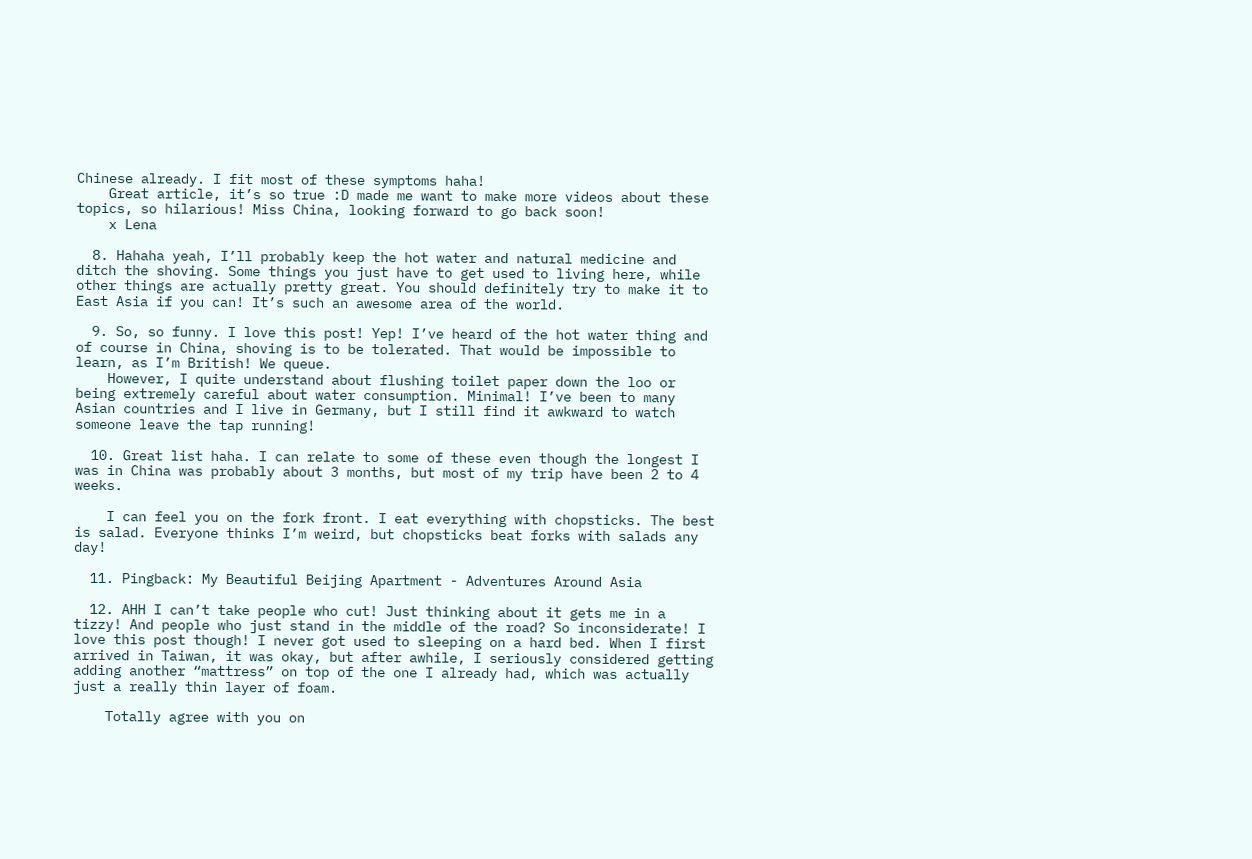Chinese already. I fit most of these symptoms haha!
    Great article, it’s so true :D made me want to make more videos about these topics, so hilarious! Miss China, looking forward to go back soon!
    x Lena

  8. Hahaha yeah, I’ll probably keep the hot water and natural medicine and ditch the shoving. Some things you just have to get used to living here, while other things are actually pretty great. You should definitely try to make it to East Asia if you can! It’s such an awesome area of the world.

  9. So, so funny. I love this post! Yep! I’ve heard of the hot water thing and of course in China, shoving is to be tolerated. That would be impossible to learn, as I’m British! We queue.
    However, I quite understand about flushing toilet paper down the loo or being extremely careful about water consumption. Minimal! I’ve been to many Asian countries and I live in Germany, but I still find it awkward to watch someone leave the tap running!

  10. Great list haha. I can relate to some of these even though the longest I was in China was probably about 3 months, but most of my trip have been 2 to 4 weeks.

    I can feel you on the fork front. I eat everything with chopsticks. The best is salad. Everyone thinks I’m weird, but chopsticks beat forks with salads any day!

  11. Pingback: My Beautiful Beijing Apartment - Adventures Around Asia

  12. AHH I can’t take people who cut! Just thinking about it gets me in a tizzy! And people who just stand in the middle of the road? So inconsiderate! I love this post though! I never got used to sleeping on a hard bed. When I first arrived in Taiwan, it was okay, but after awhile, I seriously considered getting adding another “mattress” on top of the one I already had, which was actually just a really thin layer of foam.

    Totally agree with you on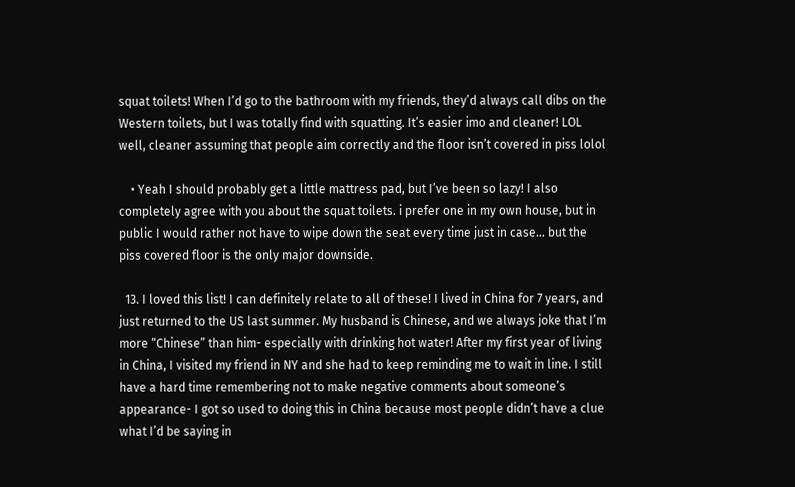squat toilets! When I’d go to the bathroom with my friends, they’d always call dibs on the Western toilets, but I was totally find with squatting. It’s easier imo and cleaner! LOL well, cleaner assuming that people aim correctly and the floor isn’t covered in piss lolol

    • Yeah I should probably get a little mattress pad, but I’ve been so lazy! I also completely agree with you about the squat toilets. i prefer one in my own house, but in public I would rather not have to wipe down the seat every time just in case… but the piss covered floor is the only major downside.

  13. I loved this list! I can definitely relate to all of these! I lived in China for 7 years, and just returned to the US last summer. My husband is Chinese, and we always joke that I’m more “Chinese” than him- especially with drinking hot water! After my first year of living in China, I visited my friend in NY and she had to keep reminding me to wait in line. I still have a hard time remembering not to make negative comments about someone’s appearance- I got so used to doing this in China because most people didn’t have a clue what I’d be saying in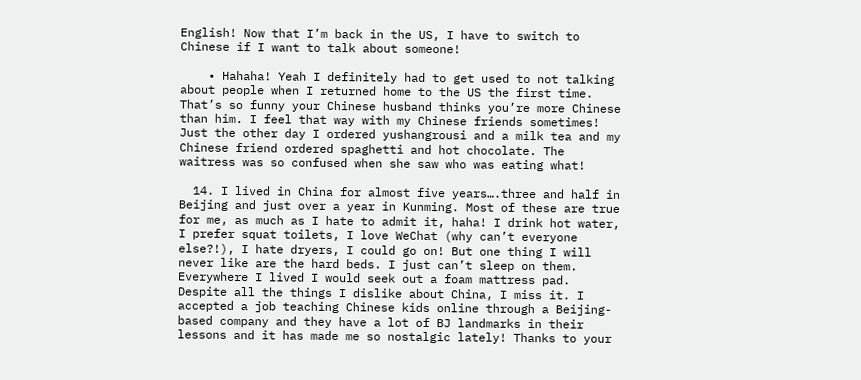English! Now that I’m back in the US, I have to switch to Chinese if I want to talk about someone!

    • Hahaha! Yeah I definitely had to get used to not talking about people when I returned home to the US the first time. That’s so funny your Chinese husband thinks you’re more Chinese than him. I feel that way with my Chinese friends sometimes! Just the other day I ordered yushangrousi and a milk tea and my Chinese friend ordered spaghetti and hot chocolate. The waitress was so confused when she saw who was eating what!

  14. I lived in China for almost five years….three and half in Beijing and just over a year in Kunming. Most of these are true for me, as much as I hate to admit it, haha! I drink hot water, I prefer squat toilets, I love WeChat (why can’t everyone else?!), I hate dryers, I could go on! But one thing I will never like are the hard beds. I just can’t sleep on them. Everywhere I lived I would seek out a foam mattress pad. Despite all the things I dislike about China, I miss it. I accepted a job teaching Chinese kids online through a Beijing-based company and they have a lot of BJ landmarks in their lessons and it has made me so nostalgic lately! Thanks to your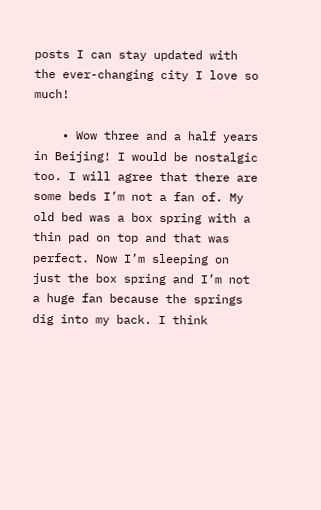posts I can stay updated with the ever-changing city I love so much!

    • Wow three and a half years in Beijing! I would be nostalgic too. I will agree that there are some beds I’m not a fan of. My old bed was a box spring with a thin pad on top and that was perfect. Now I’m sleeping on just the box spring and I’m not a huge fan because the springs dig into my back. I think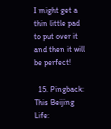I might get a thin little pad to put over it and then it will be perfect!

  15. Pingback: This Beijing Life: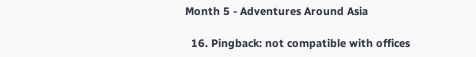Month 5 - Adventures Around Asia

  16. Pingback: not compatible with offices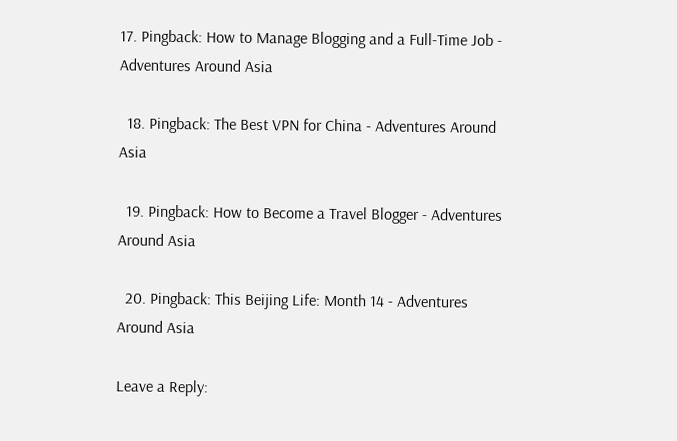17. Pingback: How to Manage Blogging and a Full-Time Job - Adventures Around Asia

  18. Pingback: The Best VPN for China - Adventures Around Asia

  19. Pingback: How to Become a Travel Blogger - Adventures Around Asia

  20. Pingback: This Beijing Life: Month 14 - Adventures Around Asia

Leave a Reply: